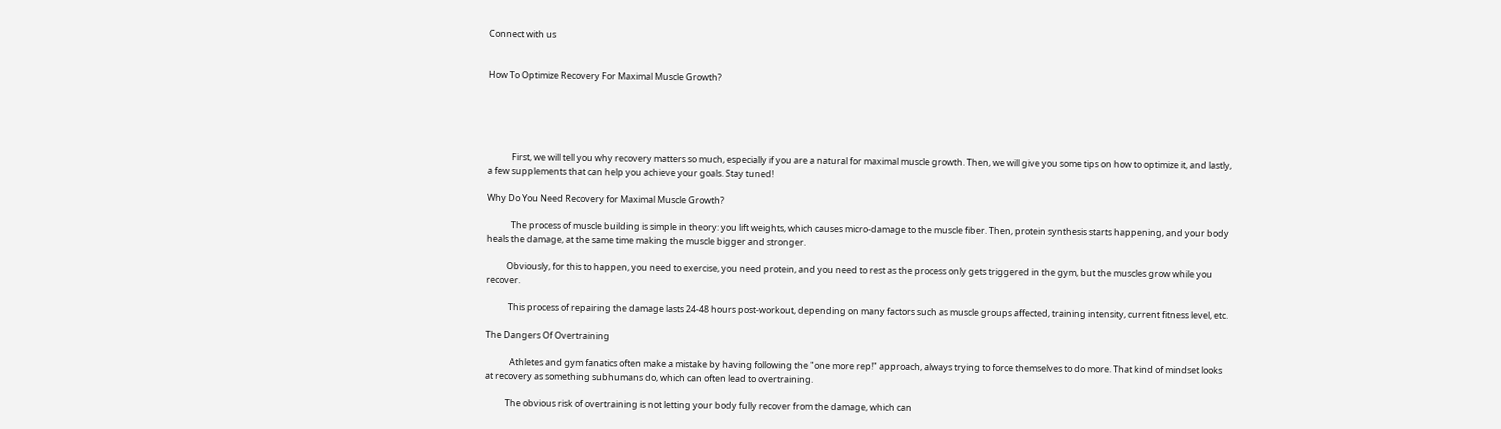Connect with us


How To Optimize Recovery For Maximal Muscle Growth?





            First, we will tell you why recovery matters so much, especially if you are a natural for maximal muscle growth. Then, we will give you some tips on how to optimize it, and lastly, a few supplements that can help you achieve your goals. Stay tuned!

Why Do You Need Recovery for Maximal Muscle Growth?

            The process of muscle building is simple in theory: you lift weights, which causes micro-damage to the muscle fiber. Then, protein synthesis starts happening, and your body heals the damage, at the same time making the muscle bigger and stronger.

          Obviously, for this to happen, you need to exercise, you need protein, and you need to rest as the process only gets triggered in the gym, but the muscles grow while you recover.

           This process of repairing the damage lasts 24-48 hours post-workout, depending on many factors such as muscle groups affected, training intensity, current fitness level, etc.

The Dangers Of Overtraining

            Athletes and gym fanatics often make a mistake by having following the "one more rep!" approach, always trying to force themselves to do more. That kind of mindset looks at recovery as something subhumans do, which can often lead to overtraining.

          The obvious risk of overtraining is not letting your body fully recover from the damage, which can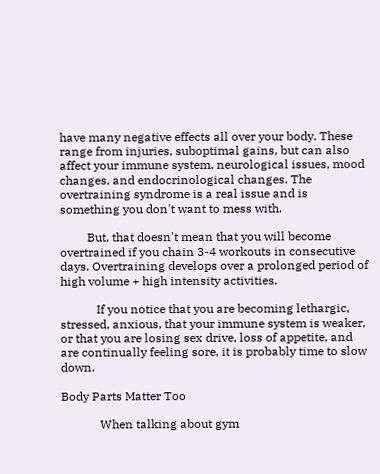have many negative effects all over your body. These range from injuries, suboptimal gains, but can also affect your immune system, neurological issues, mood changes, and endocrinological changes. The overtraining syndrome is a real issue and is something you don't want to mess with.

         But, that doesn't mean that you will become overtrained if you chain 3-4 workouts in consecutive days. Overtraining develops over a prolonged period of high volume + high intensity activities.

            If you notice that you are becoming lethargic, stressed, anxious, that your immune system is weaker, or that you are losing sex drive, loss of appetite, and are continually feeling sore, it is probably time to slow down.

Body Parts Matter Too

             When talking about gym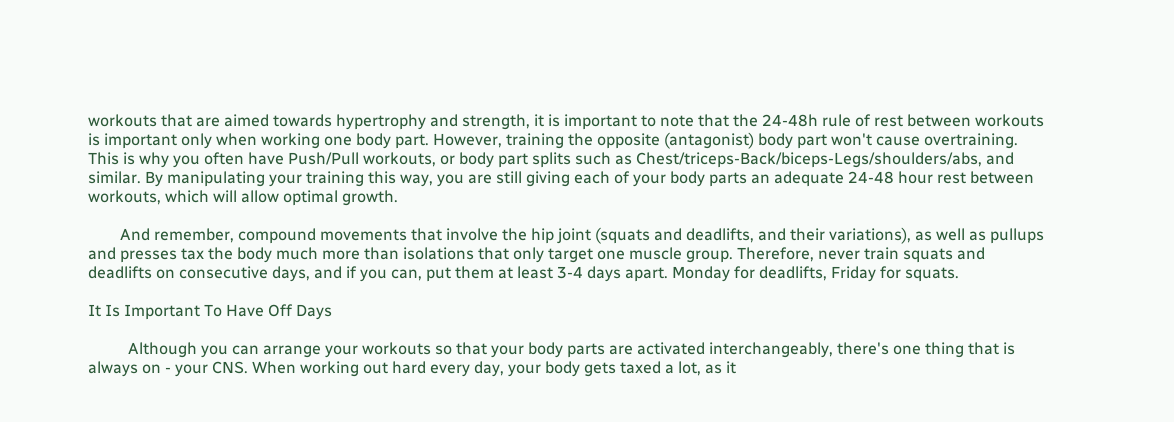workouts that are aimed towards hypertrophy and strength, it is important to note that the 24-48h rule of rest between workouts is important only when working one body part. However, training the opposite (antagonist) body part won't cause overtraining. This is why you often have Push/Pull workouts, or body part splits such as Chest/triceps-Back/biceps-Legs/shoulders/abs, and similar. By manipulating your training this way, you are still giving each of your body parts an adequate 24-48 hour rest between workouts, which will allow optimal growth.

        And remember, compound movements that involve the hip joint (squats and deadlifts, and their variations), as well as pullups and presses tax the body much more than isolations that only target one muscle group. Therefore, never train squats and deadlifts on consecutive days, and if you can, put them at least 3-4 days apart. Monday for deadlifts, Friday for squats.

It Is Important To Have Off Days

          Although you can arrange your workouts so that your body parts are activated interchangeably, there's one thing that is always on - your CNS. When working out hard every day, your body gets taxed a lot, as it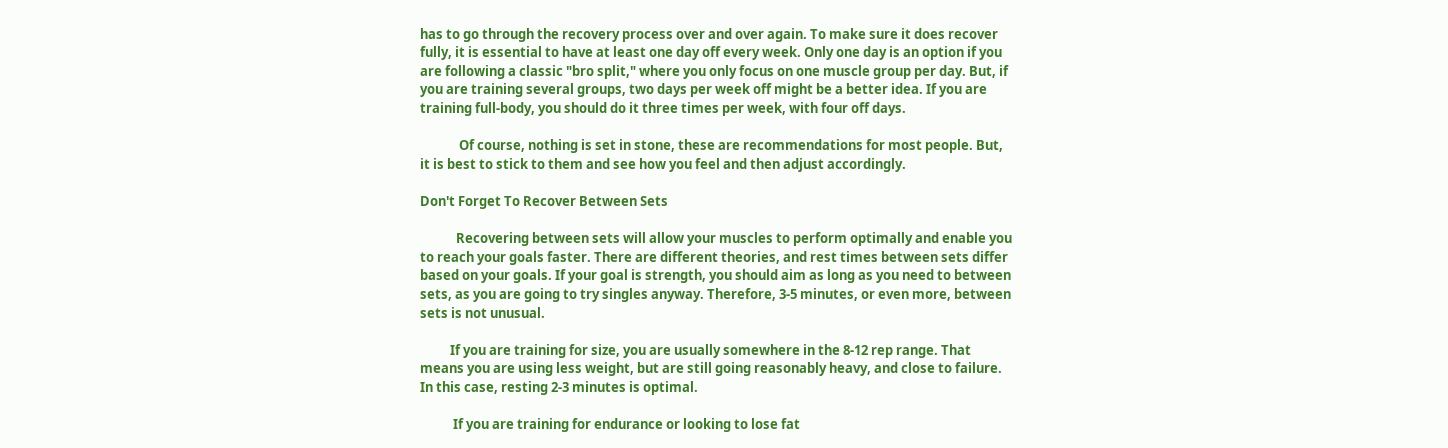has to go through the recovery process over and over again. To make sure it does recover fully, it is essential to have at least one day off every week. Only one day is an option if you are following a classic "bro split," where you only focus on one muscle group per day. But, if you are training several groups, two days per week off might be a better idea. If you are training full-body, you should do it three times per week, with four off days.

             Of course, nothing is set in stone, these are recommendations for most people. But, it is best to stick to them and see how you feel and then adjust accordingly.

Don't Forget To Recover Between Sets

            Recovering between sets will allow your muscles to perform optimally and enable you to reach your goals faster. There are different theories, and rest times between sets differ based on your goals. If your goal is strength, you should aim as long as you need to between sets, as you are going to try singles anyway. Therefore, 3-5 minutes, or even more, between sets is not unusual.

          If you are training for size, you are usually somewhere in the 8-12 rep range. That means you are using less weight, but are still going reasonably heavy, and close to failure. In this case, resting 2-3 minutes is optimal.

           If you are training for endurance or looking to lose fat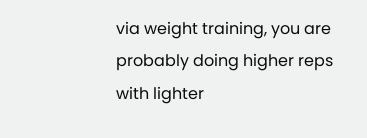via weight training, you are probably doing higher reps with lighter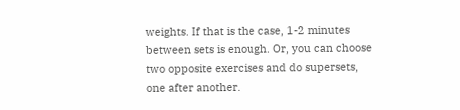weights. If that is the case, 1-2 minutes between sets is enough. Or, you can choose two opposite exercises and do supersets, one after another.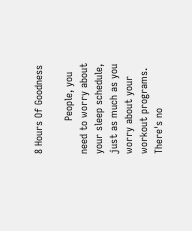8 Hours Of Goodness

           People, you need to worry about your sleep schedule, just as much as you worry about your workout programs. There's no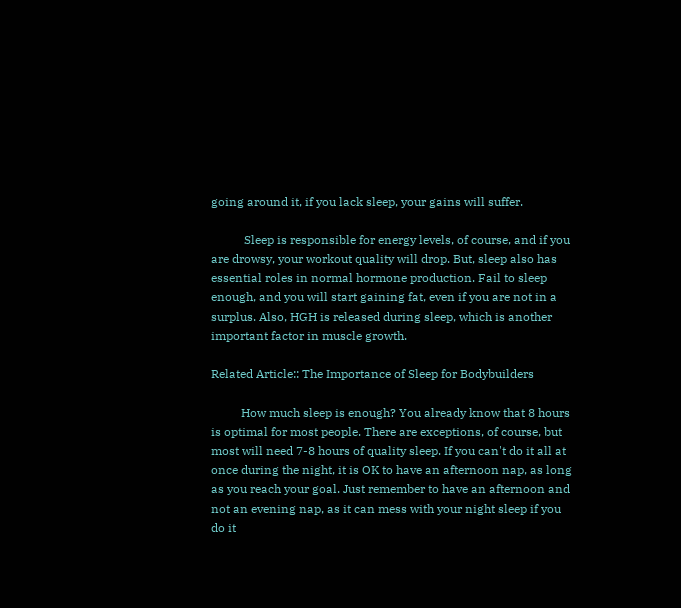going around it, if you lack sleep, your gains will suffer.

           Sleep is responsible for energy levels, of course, and if you are drowsy, your workout quality will drop. But, sleep also has essential roles in normal hormone production. Fail to sleep enough, and you will start gaining fat, even if you are not in a surplus. Also, HGH is released during sleep, which is another important factor in muscle growth.

Related Article:: The Importance of Sleep for Bodybuilders

          How much sleep is enough? You already know that 8 hours is optimal for most people. There are exceptions, of course, but most will need 7-8 hours of quality sleep. If you can't do it all at once during the night, it is OK to have an afternoon nap, as long as you reach your goal. Just remember to have an afternoon and not an evening nap, as it can mess with your night sleep if you do it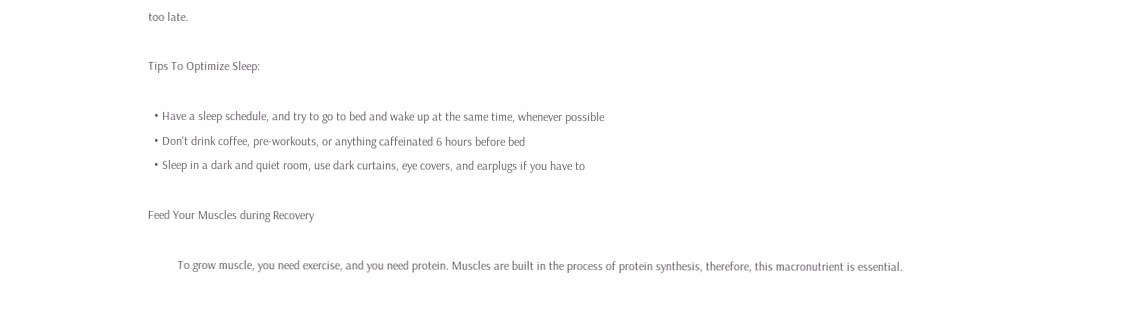too late.

Tips To Optimize Sleep:

  • Have a sleep schedule, and try to go to bed and wake up at the same time, whenever possible
  • Don't drink coffee, pre-workouts, or anything caffeinated 6 hours before bed
  • Sleep in a dark and quiet room, use dark curtains, eye covers, and earplugs if you have to

Feed Your Muscles during Recovery

          To grow muscle, you need exercise, and you need protein. Muscles are built in the process of protein synthesis, therefore, this macronutrient is essential.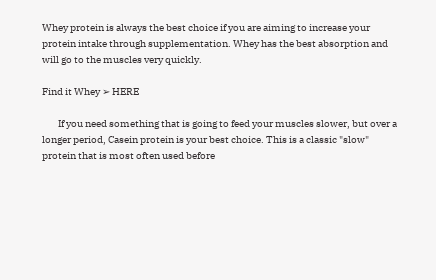Whey protein is always the best choice if you are aiming to increase your protein intake through supplementation. Whey has the best absorption and will go to the muscles very quickly.

Find it Whey ➢ HERE

        If you need something that is going to feed your muscles slower, but over a longer period, Casein protein is your best choice. This is a classic "slow" protein that is most often used before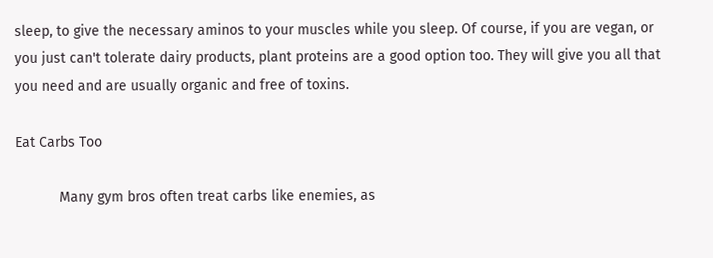sleep, to give the necessary aminos to your muscles while you sleep. Of course, if you are vegan, or you just can't tolerate dairy products, plant proteins are a good option too. They will give you all that you need and are usually organic and free of toxins.

Eat Carbs Too

           Many gym bros often treat carbs like enemies, as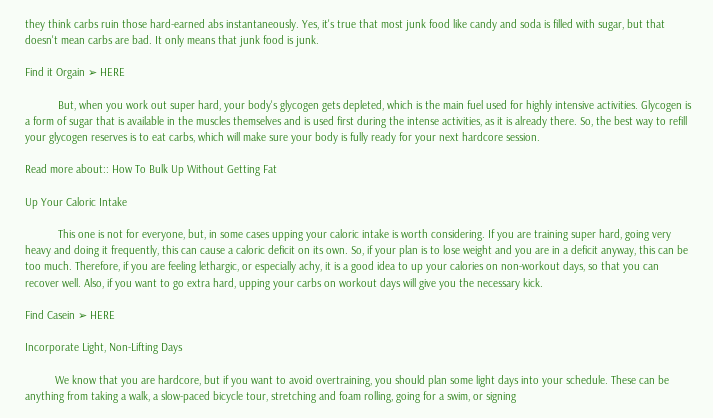they think carbs ruin those hard-earned abs instantaneously. Yes, it's true that most junk food like candy and soda is filled with sugar, but that doesn't mean carbs are bad. It only means that junk food is junk.

Find it Orgain ➢ HERE

           But, when you work out super hard, your body's glycogen gets depleted, which is the main fuel used for highly intensive activities. Glycogen is a form of sugar that is available in the muscles themselves and is used first during the intense activities, as it is already there. So, the best way to refill your glycogen reserves is to eat carbs, which will make sure your body is fully ready for your next hardcore session.

Read more about:: How To Bulk Up Without Getting Fat

Up Your Caloric Intake

           This one is not for everyone, but, in some cases upping your caloric intake is worth considering. If you are training super hard, going very heavy and doing it frequently, this can cause a caloric deficit on its own. So, if your plan is to lose weight and you are in a deficit anyway, this can be too much. Therefore, if you are feeling lethargic, or especially achy, it is a good idea to up your calories on non-workout days, so that you can recover well. Also, if you want to go extra hard, upping your carbs on workout days will give you the necessary kick.

Find Casein ➢ HERE

Incorporate Light, Non-Lifting Days

          We know that you are hardcore, but if you want to avoid overtraining, you should plan some light days into your schedule. These can be anything from taking a walk, a slow-paced bicycle tour, stretching and foam rolling, going for a swim, or signing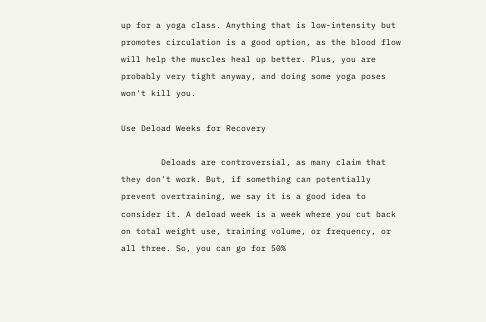up for a yoga class. Anything that is low-intensity but promotes circulation is a good option, as the blood flow will help the muscles heal up better. Plus, you are probably very tight anyway, and doing some yoga poses won't kill you.

Use Deload Weeks for Recovery

        Deloads are controversial, as many claim that they don't work. But, if something can potentially prevent overtraining, we say it is a good idea to consider it. A deload week is a week where you cut back on total weight use, training volume, or frequency, or all three. So, you can go for 50%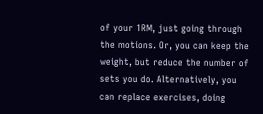of your 1RM, just going through the motions. Or, you can keep the weight, but reduce the number of sets you do. Alternatively, you can replace exercises, doing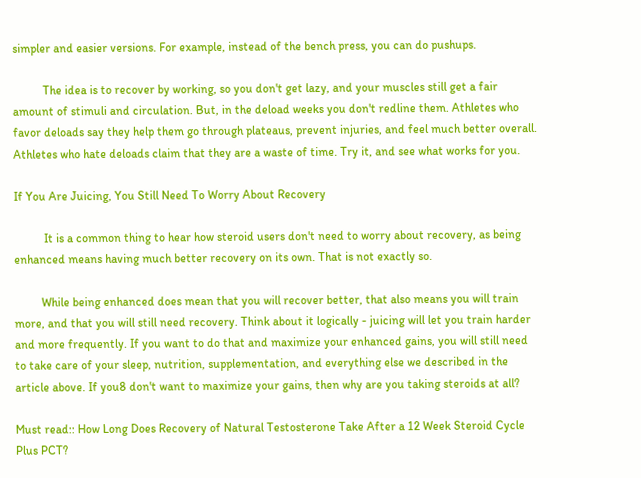simpler and easier versions. For example, instead of the bench press, you can do pushups.

          The idea is to recover by working, so you don't get lazy, and your muscles still get a fair amount of stimuli and circulation. But, in the deload weeks you don't redline them. Athletes who favor deloads say they help them go through plateaus, prevent injuries, and feel much better overall. Athletes who hate deloads claim that they are a waste of time. Try it, and see what works for you.

If You Are Juicing, You Still Need To Worry About Recovery

          It is a common thing to hear how steroid users don't need to worry about recovery, as being enhanced means having much better recovery on its own. That is not exactly so.

         While being enhanced does mean that you will recover better, that also means you will train more, and that you will still need recovery. Think about it logically - juicing will let you train harder and more frequently. If you want to do that and maximize your enhanced gains, you will still need to take care of your sleep, nutrition, supplementation, and everything else we described in the article above. If you8 don't want to maximize your gains, then why are you taking steroids at all?

Must read:: How Long Does Recovery of Natural Testosterone Take After a 12 Week Steroid Cycle Plus PCT?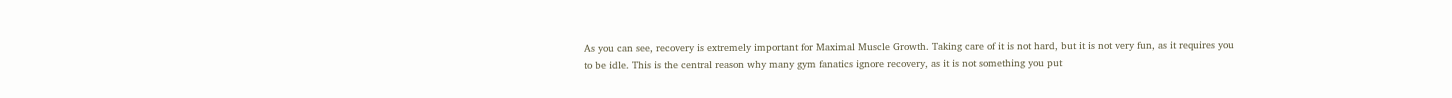As you can see, recovery is extremely important for Maximal Muscle Growth. Taking care of it is not hard, but it is not very fun, as it requires you to be idle. This is the central reason why many gym fanatics ignore recovery, as it is not something you put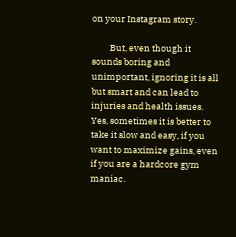on your Instagram story.

         But, even though it sounds boring and unimportant, ignoring it is all but smart and can lead to injuries and health issues. Yes, sometimes it is better to take it slow and easy, if you want to maximize gains, even if you are a hardcore gym maniac.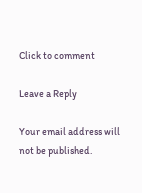Click to comment

Leave a Reply

Your email address will not be published.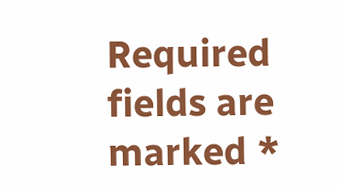Required fields are marked *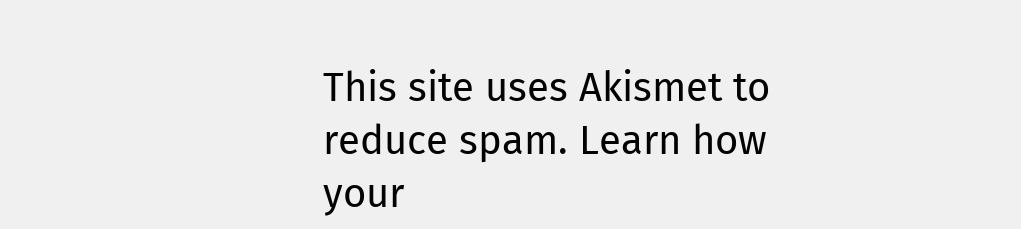This site uses Akismet to reduce spam. Learn how your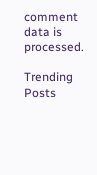comment data is processed.

Trending Posts